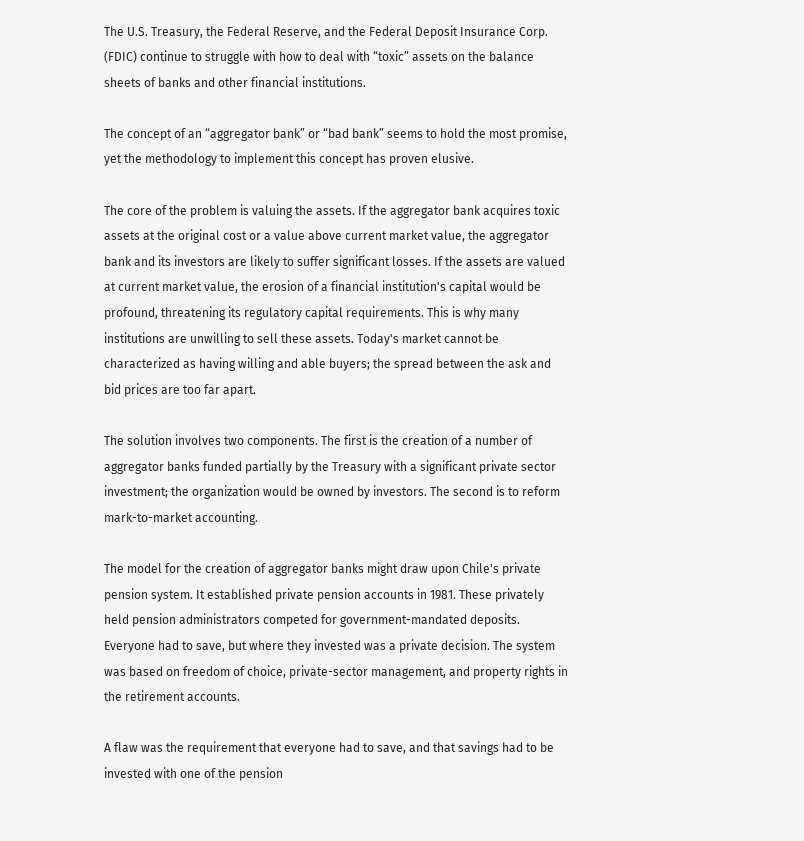The U.S. Treasury, the Federal Reserve, and the Federal Deposit Insurance Corp. (FDIC) continue to struggle with how to deal with “toxic” assets on the balance sheets of banks and other financial institutions.

The concept of an “aggregator bank” or “bad bank” seems to hold the most promise, yet the methodology to implement this concept has proven elusive.

The core of the problem is valuing the assets. If the aggregator bank acquires toxic assets at the original cost or a value above current market value, the aggregator bank and its investors are likely to suffer significant losses. If the assets are valued at current market value, the erosion of a financial institution's capital would be profound, threatening its regulatory capital requirements. This is why many institutions are unwilling to sell these assets. Today's market cannot be characterized as having willing and able buyers; the spread between the ask and bid prices are too far apart.

The solution involves two components. The first is the creation of a number of aggregator banks funded partially by the Treasury with a significant private sector investment; the organization would be owned by investors. The second is to reform mark-to-market accounting.

The model for the creation of aggregator banks might draw upon Chile's private pension system. It established private pension accounts in 1981. These privately held pension administrators competed for government-mandated deposits. Everyone had to save, but where they invested was a private decision. The system was based on freedom of choice, private-sector management, and property rights in the retirement accounts.

A flaw was the requirement that everyone had to save, and that savings had to be invested with one of the pension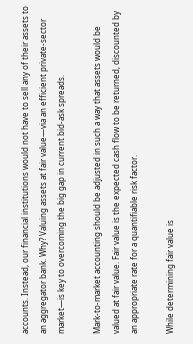accounts. Instead, our financial institutions would not have to sell any of their assets to an aggregator bank. Why? Valuing assets at fair value—via an efficient private-sector market—is key to overcoming the big gap in current bid-ask spreads.

Mark-to-market accounting should be adjusted in such a way that assets would be valued at fair value. Fair value is the expected cash flow to be returned, discounted by an appropriate rate for a quantifiable risk factor.

While determining fair value is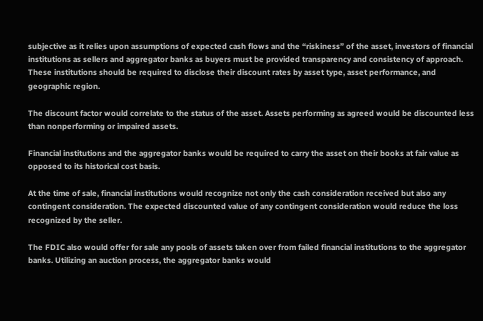subjective as it relies upon assumptions of expected cash flows and the “riskiness” of the asset, investors of financial institutions as sellers and aggregator banks as buyers must be provided transparency and consistency of approach. These institutions should be required to disclose their discount rates by asset type, asset performance, and geographic region.

The discount factor would correlate to the status of the asset. Assets performing as agreed would be discounted less than nonperforming or impaired assets.

Financial institutions and the aggregator banks would be required to carry the asset on their books at fair value as opposed to its historical cost basis.

At the time of sale, financial institutions would recognize not only the cash consideration received but also any contingent consideration. The expected discounted value of any contingent consideration would reduce the loss recognized by the seller.

The FDIC also would offer for sale any pools of assets taken over from failed financial institutions to the aggregator banks. Utilizing an auction process, the aggregator banks would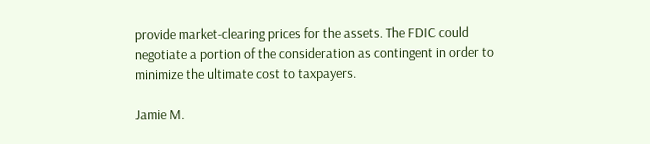provide market-clearing prices for the assets. The FDIC could negotiate a portion of the consideration as contingent in order to minimize the ultimate cost to taxpayers.

Jamie M.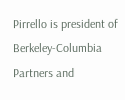Pirrello is president of Berkeley-Columbia Partners and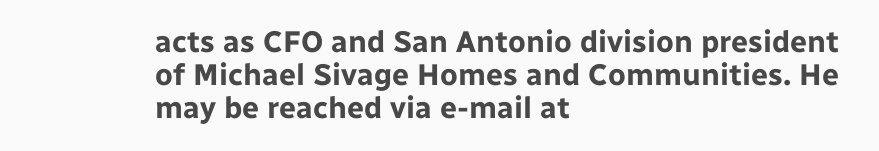acts as CFO and San Antonio division president of Michael Sivage Homes and Communities. He may be reached via e-mail at